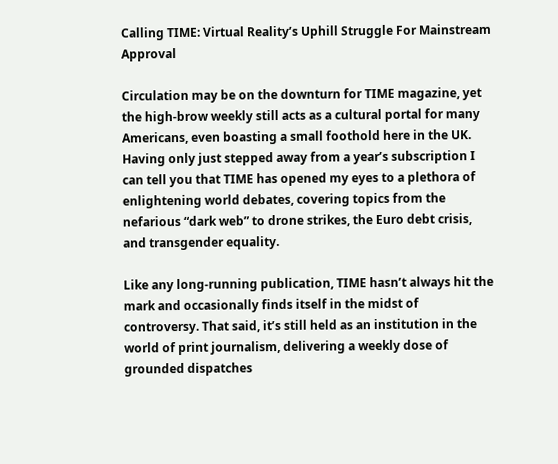Calling TIME: Virtual Reality’s Uphill Struggle For Mainstream Approval

Circulation may be on the downturn for TIME magazine, yet the high-brow weekly still acts as a cultural portal for many Americans, even boasting a small foothold here in the UK. Having only just stepped away from a year’s subscription I can tell you that TIME has opened my eyes to a plethora of enlightening world debates, covering topics from the nefarious “dark web” to drone strikes, the Euro debt crisis, and transgender equality.

Like any long-running publication, TIME hasn’t always hit the mark and occasionally finds itself in the midst of controversy. That said, it’s still held as an institution in the world of print journalism, delivering a weekly dose of grounded dispatches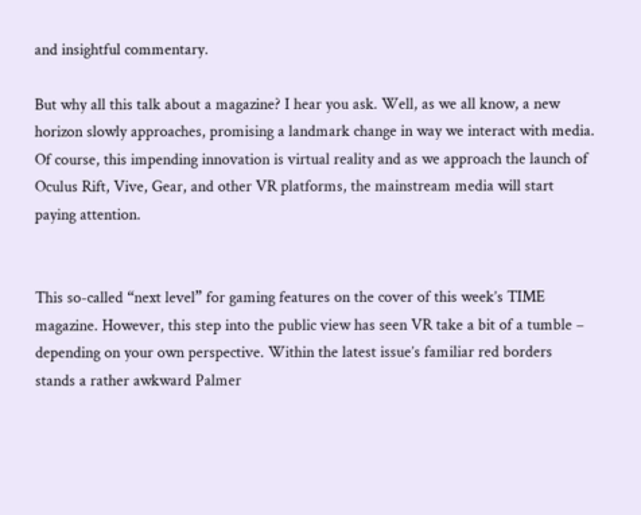and insightful commentary.

But why all this talk about a magazine? I hear you ask. Well, as we all know, a new horizon slowly approaches, promising a landmark change in way we interact with media. Of course, this impending innovation is virtual reality and as we approach the launch of Oculus Rift, Vive, Gear, and other VR platforms, the mainstream media will start paying attention.


This so-called “next level” for gaming features on the cover of this week’s TIME magazine. However, this step into the public view has seen VR take a bit of a tumble – depending on your own perspective. Within the latest issue’s familiar red borders stands a rather awkward Palmer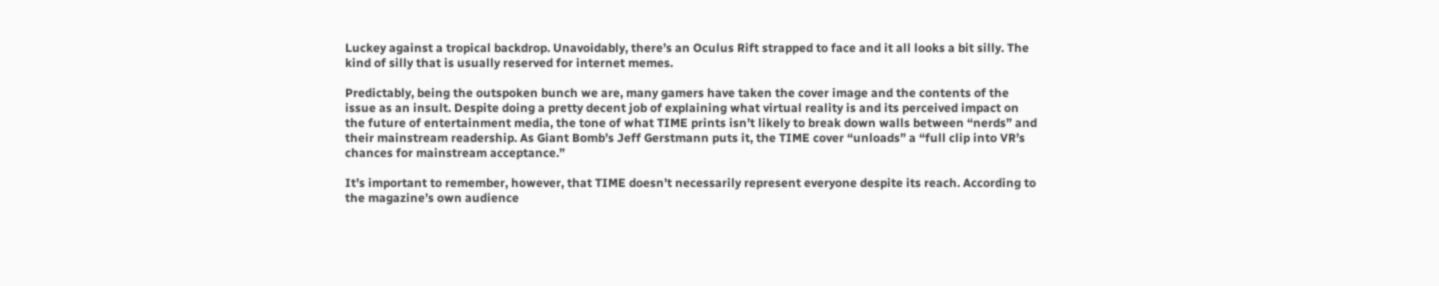Luckey against a tropical backdrop. Unavoidably, there’s an Oculus Rift strapped to face and it all looks a bit silly. The kind of silly that is usually reserved for internet memes.

Predictably, being the outspoken bunch we are, many gamers have taken the cover image and the contents of the issue as an insult. Despite doing a pretty decent job of explaining what virtual reality is and its perceived impact on the future of entertainment media, the tone of what TIME prints isn’t likely to break down walls between “nerds” and their mainstream readership. As Giant Bomb’s Jeff Gerstmann puts it, the TIME cover “unloads” a “full clip into VR’s chances for mainstream acceptance.”

It’s important to remember, however, that TIME doesn’t necessarily represent everyone despite its reach. According to the magazine’s own audience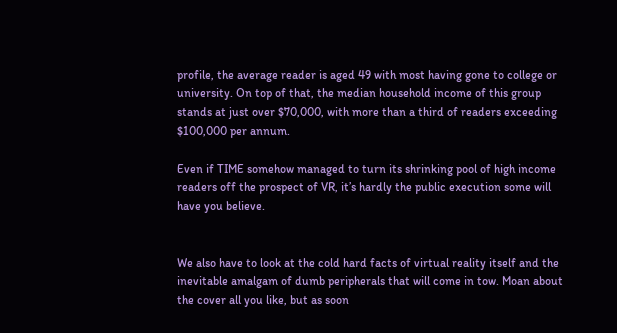profile, the average reader is aged 49 with most having gone to college or university. On top of that, the median household income of this group stands at just over $70,000, with more than a third of readers exceeding $100,000 per annum.

Even if TIME somehow managed to turn its shrinking pool of high income readers off the prospect of VR, it’s hardly the public execution some will have you believe.


We also have to look at the cold hard facts of virtual reality itself and the inevitable amalgam of dumb peripherals that will come in tow. Moan about the cover all you like, but as soon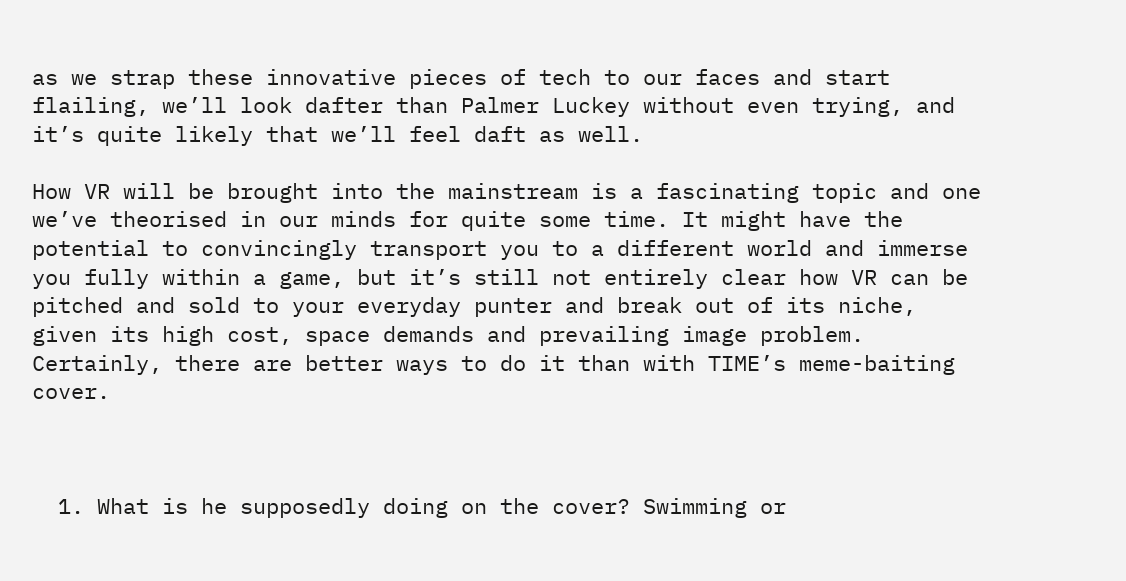as we strap these innovative pieces of tech to our faces and start flailing, we’ll look dafter than Palmer Luckey without even trying, and it’s quite likely that we’ll feel daft as well.

How VR will be brought into the mainstream is a fascinating topic and one we’ve theorised in our minds for quite some time. It might have the potential to convincingly transport you to a different world and immerse you fully within a game, but it’s still not entirely clear how VR can be pitched and sold to your everyday punter and break out of its niche, given its high cost, space demands and prevailing image problem. Certainly, there are better ways to do it than with TIME’s meme-baiting cover.



  1. What is he supposedly doing on the cover? Swimming or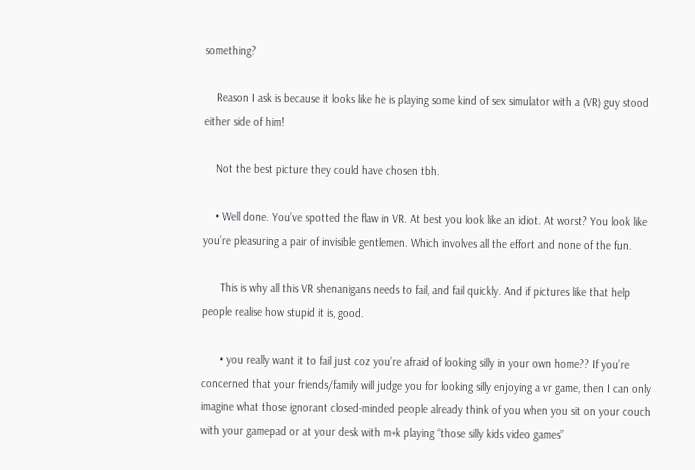something?

    Reason I ask is because it looks like he is playing some kind of sex simulator with a (VR) guy stood either side of him!

    Not the best picture they could have chosen tbh.

    • Well done. You’ve spotted the flaw in VR. At best you look like an idiot. At worst? You look like you’re pleasuring a pair of invisible gentlemen. Which involves all the effort and none of the fun.

      This is why all this VR shenanigans needs to fail, and fail quickly. And if pictures like that help people realise how stupid it is, good.

      • you really want it to fail just coz you’re afraid of looking silly in your own home?? If you’re concerned that your friends/family will judge you for looking silly enjoying a vr game, then I can only imagine what those ignorant closed-minded people already think of you when you sit on your couch with your gamepad or at your desk with m+k playing “those silly kids video games”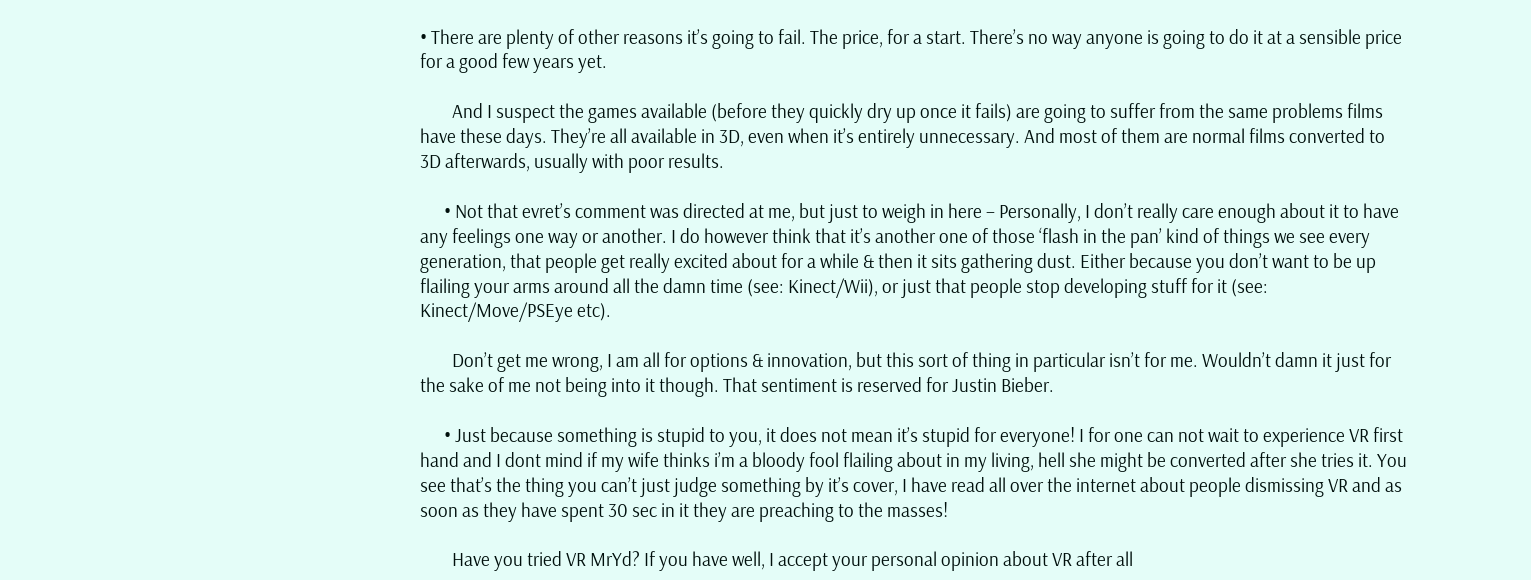• There are plenty of other reasons it’s going to fail. The price, for a start. There’s no way anyone is going to do it at a sensible price for a good few years yet.

        And I suspect the games available (before they quickly dry up once it fails) are going to suffer from the same problems films have these days. They’re all available in 3D, even when it’s entirely unnecessary. And most of them are normal films converted to 3D afterwards, usually with poor results.

      • Not that evret’s comment was directed at me, but just to weigh in here – Personally, I don’t really care enough about it to have any feelings one way or another. I do however think that it’s another one of those ‘flash in the pan’ kind of things we see every generation, that people get really excited about for a while & then it sits gathering dust. Either because you don’t want to be up flailing your arms around all the damn time (see: Kinect/Wii), or just that people stop developing stuff for it (see: Kinect/Move/PSEye etc).

        Don’t get me wrong, I am all for options & innovation, but this sort of thing in particular isn’t for me. Wouldn’t damn it just for the sake of me not being into it though. That sentiment is reserved for Justin Bieber.

      • Just because something is stupid to you, it does not mean it’s stupid for everyone! I for one can not wait to experience VR first hand and I dont mind if my wife thinks i’m a bloody fool flailing about in my living, hell she might be converted after she tries it. You see that’s the thing you can’t just judge something by it’s cover, I have read all over the internet about people dismissing VR and as soon as they have spent 30 sec in it they are preaching to the masses!

        Have you tried VR MrYd? If you have well, I accept your personal opinion about VR after all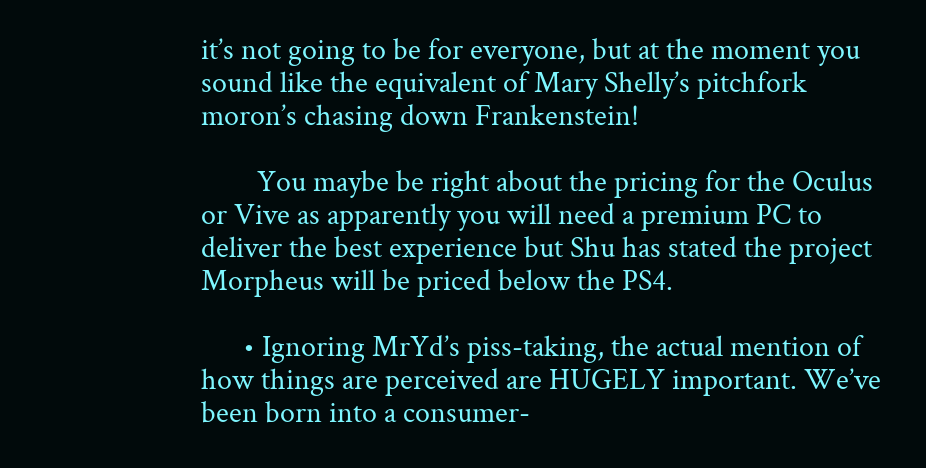it’s not going to be for everyone, but at the moment you sound like the equivalent of Mary Shelly’s pitchfork moron’s chasing down Frankenstein!

        You maybe be right about the pricing for the Oculus or Vive as apparently you will need a premium PC to deliver the best experience but Shu has stated the project Morpheus will be priced below the PS4.

      • Ignoring MrYd’s piss-taking, the actual mention of how things are perceived are HUGELY important. We’ve been born into a consumer-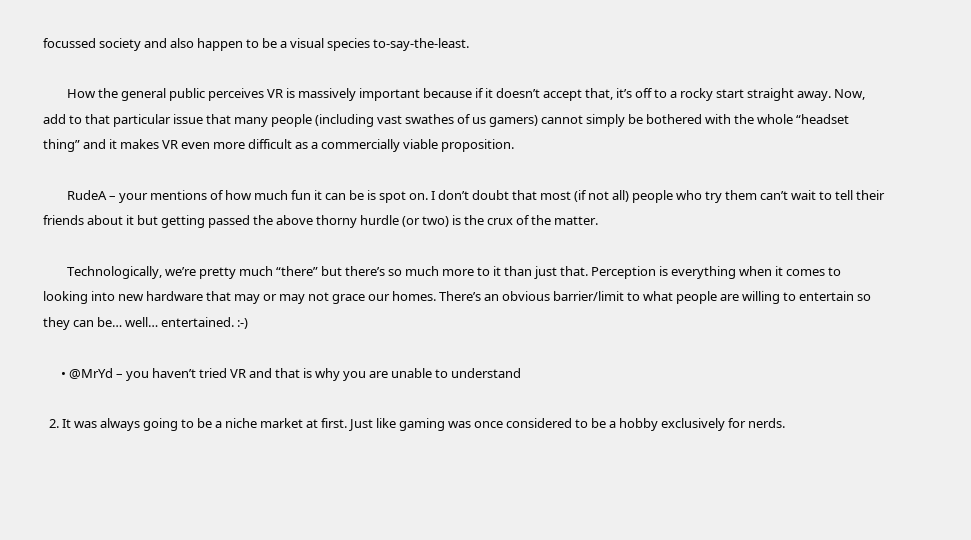focussed society and also happen to be a visual species to-say-the-least.

        How the general public perceives VR is massively important because if it doesn’t accept that, it’s off to a rocky start straight away. Now, add to that particular issue that many people (including vast swathes of us gamers) cannot simply be bothered with the whole “headset thing” and it makes VR even more difficult as a commercially viable proposition.

        RudeA – your mentions of how much fun it can be is spot on. I don’t doubt that most (if not all) people who try them can’t wait to tell their friends about it but getting passed the above thorny hurdle (or two) is the crux of the matter.

        Technologically, we’re pretty much “there” but there’s so much more to it than just that. Perception is everything when it comes to looking into new hardware that may or may not grace our homes. There’s an obvious barrier/limit to what people are willing to entertain so they can be… well… entertained. :-)

      • @MrYd – you haven’t tried VR and that is why you are unable to understand

  2. It was always going to be a niche market at first. Just like gaming was once considered to be a hobby exclusively for nerds.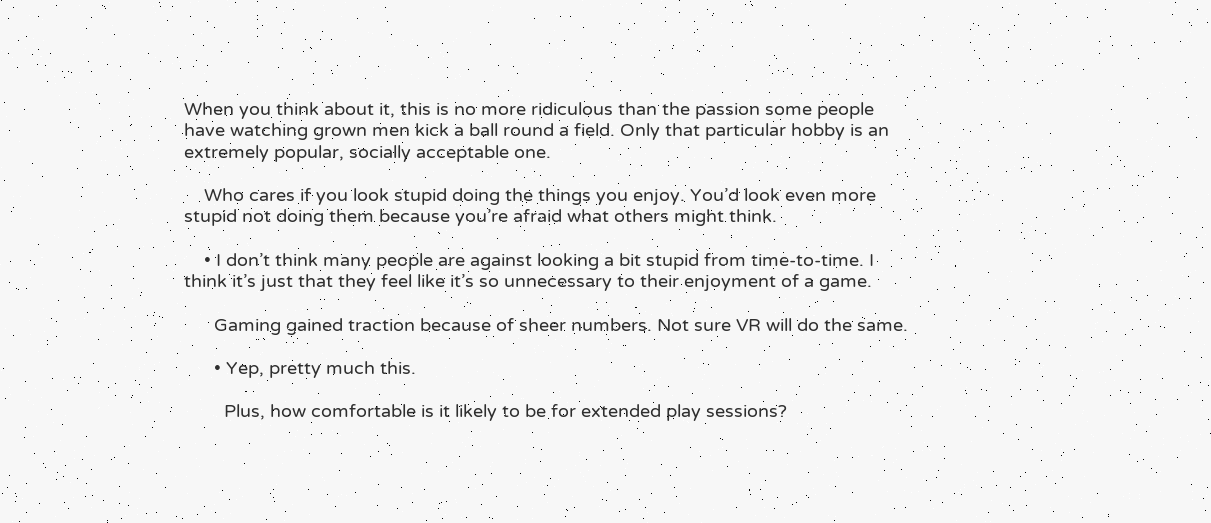When you think about it, this is no more ridiculous than the passion some people have watching grown men kick a ball round a field. Only that particular hobby is an extremely popular, socially acceptable one.

    Who cares if you look stupid doing the things you enjoy. You’d look even more stupid not doing them because you’re afraid what others might think.

    • I don’t think many people are against looking a bit stupid from time-to-time. I think it’s just that they feel like it’s so unnecessary to their enjoyment of a game.

      Gaming gained traction because of sheer numbers. Not sure VR will do the same.

      • Yep, pretty much this.

        Plus, how comfortable is it likely to be for extended play sessions?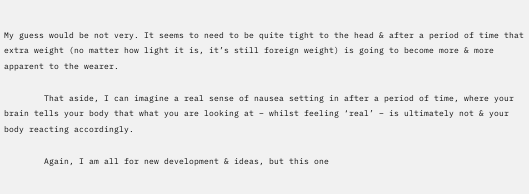My guess would be not very. It seems to need to be quite tight to the head & after a period of time that extra weight (no matter how light it is, it’s still foreign weight) is going to become more & more apparent to the wearer.

        That aside, I can imagine a real sense of nausea setting in after a period of time, where your brain tells your body that what you are looking at – whilst feeling ‘real’ – is ultimately not & your body reacting accordingly.

        Again, I am all for new development & ideas, but this one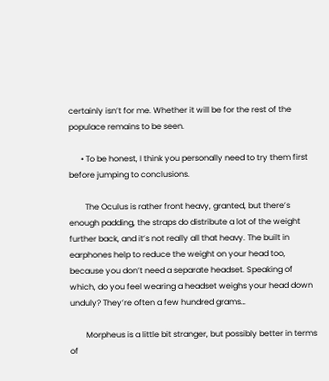certainly isn’t for me. Whether it will be for the rest of the populace remains to be seen.

      • To be honest, I think you personally need to try them first before jumping to conclusions.

        The Oculus is rather front heavy, granted, but there’s enough padding, the straps do distribute a lot of the weight further back, and it’s not really all that heavy. The built in earphones help to reduce the weight on your head too, because you don’t need a separate headset. Speaking of which, do you feel wearing a headset weighs your head down unduly? They’re often a few hundred grams…

        Morpheus is a little bit stranger, but possibly better in terms of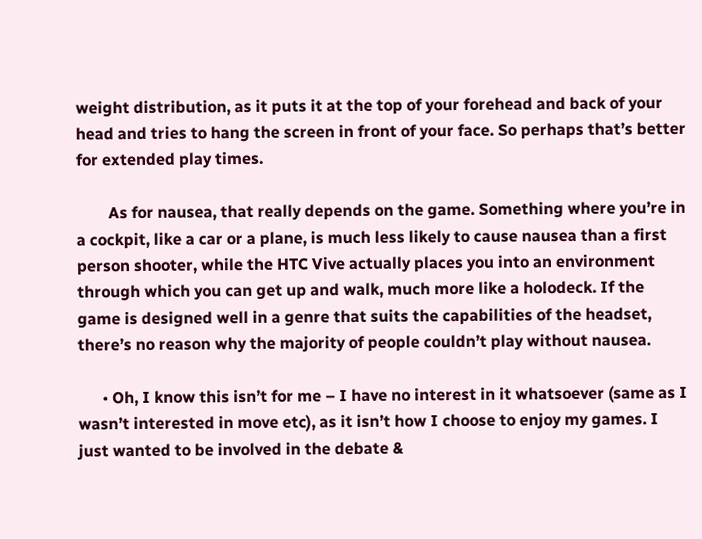weight distribution, as it puts it at the top of your forehead and back of your head and tries to hang the screen in front of your face. So perhaps that’s better for extended play times.

        As for nausea, that really depends on the game. Something where you’re in a cockpit, like a car or a plane, is much less likely to cause nausea than a first person shooter, while the HTC Vive actually places you into an environment through which you can get up and walk, much more like a holodeck. If the game is designed well in a genre that suits the capabilities of the headset, there’s no reason why the majority of people couldn’t play without nausea.

      • Oh, I know this isn’t for me – I have no interest in it whatsoever (same as I wasn’t interested in move etc), as it isn’t how I choose to enjoy my games. I just wanted to be involved in the debate &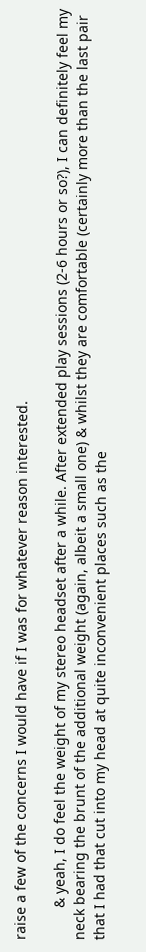raise a few of the concerns I would have if I was for whatever reason interested.

        & yeah, I do feel the weight of my stereo headset after a while. After extended play sessions (2-6 hours or so?), I can definitely feel my neck bearing the brunt of the additional weight (again, albeit a small one) & whilst they are comfortable (certainly more than the last pair that I had that cut into my head at quite inconvenient places such as the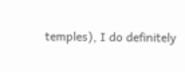temples), I do definitely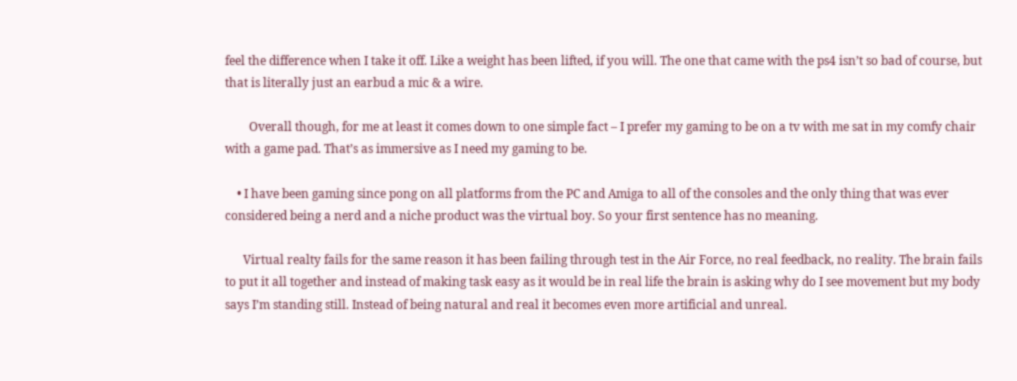feel the difference when I take it off. Like a weight has been lifted, if you will. The one that came with the ps4 isn’t so bad of course, but that is literally just an earbud a mic & a wire.

        Overall though, for me at least it comes down to one simple fact – I prefer my gaming to be on a tv with me sat in my comfy chair with a game pad. That’s as immersive as I need my gaming to be.

    • I have been gaming since pong on all platforms from the PC and Amiga to all of the consoles and the only thing that was ever considered being a nerd and a niche product was the virtual boy. So your first sentence has no meaning.

      Virtual realty fails for the same reason it has been failing through test in the Air Force, no real feedback, no reality. The brain fails to put it all together and instead of making task easy as it would be in real life the brain is asking why do I see movement but my body says I’m standing still. Instead of being natural and real it becomes even more artificial and unreal.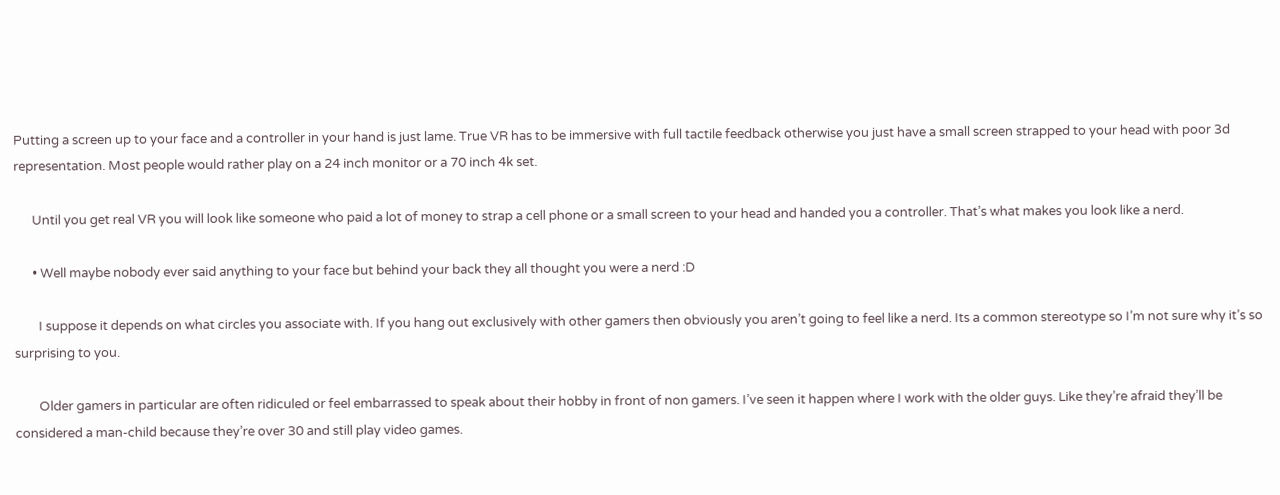Putting a screen up to your face and a controller in your hand is just lame. True VR has to be immersive with full tactile feedback otherwise you just have a small screen strapped to your head with poor 3d representation. Most people would rather play on a 24 inch monitor or a 70 inch 4k set.

      Until you get real VR you will look like someone who paid a lot of money to strap a cell phone or a small screen to your head and handed you a controller. That’s what makes you look like a nerd.

      • Well maybe nobody ever said anything to your face but behind your back they all thought you were a nerd :D

        I suppose it depends on what circles you associate with. If you hang out exclusively with other gamers then obviously you aren’t going to feel like a nerd. Its a common stereotype so I’m not sure why it’s so surprising to you.

        Older gamers in particular are often ridiculed or feel embarrassed to speak about their hobby in front of non gamers. I’ve seen it happen where I work with the older guys. Like they’re afraid they’ll be considered a man-child because they’re over 30 and still play video games.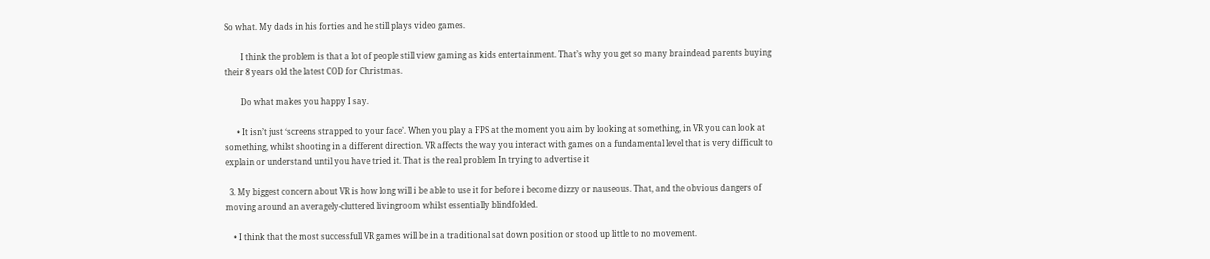So what. My dads in his forties and he still plays video games.

        I think the problem is that a lot of people still view gaming as kids entertainment. That’s why you get so many braindead parents buying their 8 years old the latest COD for Christmas.

        Do what makes you happy I say.

      • It isn’t just ‘screens strapped to your face’. When you play a FPS at the moment you aim by looking at something, in VR you can look at something, whilst shooting in a different direction. VR affects the way you interact with games on a fundamental level that is very difficult to explain or understand until you have tried it. That is the real problem In trying to advertise it

  3. My biggest concern about VR is how long will i be able to use it for before i become dizzy or nauseous. That, and the obvious dangers of moving around an averagely-cluttered livingroom whilst essentially blindfolded.

    • I think that the most successfull VR games will be in a traditional sat down position or stood up little to no movement.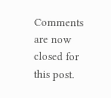Comments are now closed for this post.